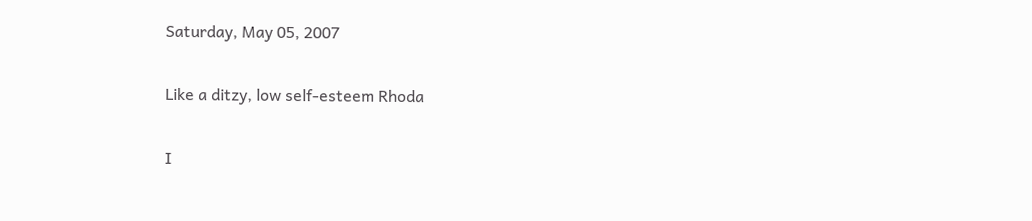Saturday, May 05, 2007

Like a ditzy, low self-esteem Rhoda

I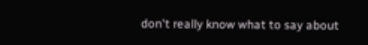don't really know what to say about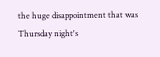the huge disappointment that was Thursday night's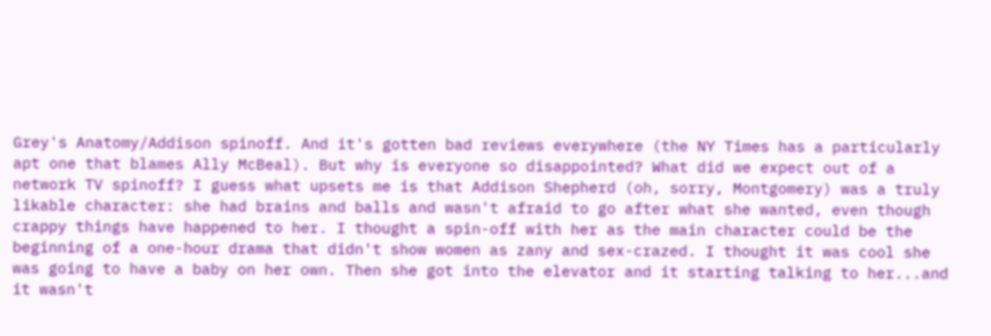Grey's Anatomy/Addison spinoff. And it's gotten bad reviews everywhere (the NY Times has a particularly apt one that blames Ally McBeal). But why is everyone so disappointed? What did we expect out of a network TV spinoff? I guess what upsets me is that Addison Shepherd (oh, sorry, Montgomery) was a truly likable character: she had brains and balls and wasn't afraid to go after what she wanted, even though crappy things have happened to her. I thought a spin-off with her as the main character could be the beginning of a one-hour drama that didn't show women as zany and sex-crazed. I thought it was cool she was going to have a baby on her own. Then she got into the elevator and it starting talking to her...and it wasn't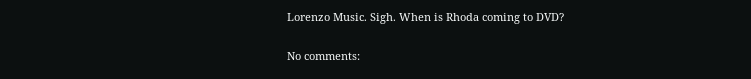Lorenzo Music. Sigh. When is Rhoda coming to DVD?

No comments: